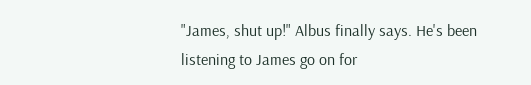"James, shut up!" Albus finally says. He's been listening to James go on for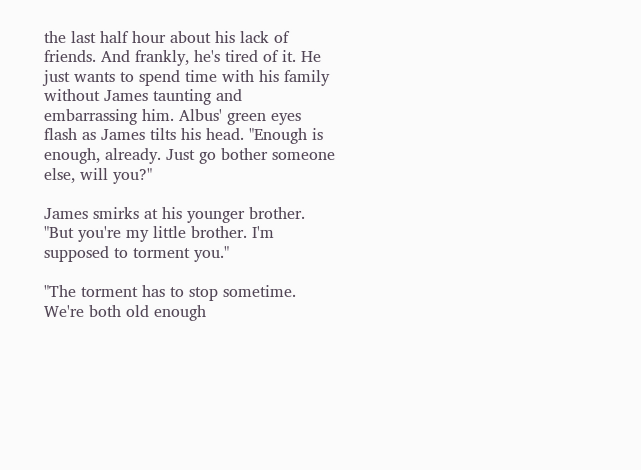the last half hour about his lack of friends. And frankly, he's tired of it. He just wants to spend time with his family without James taunting and embarrassing him. Albus' green eyes flash as James tilts his head. "Enough is enough, already. Just go bother someone else, will you?"

James smirks at his younger brother. "But you're my little brother. I'm supposed to torment you."

"The torment has to stop sometime. We're both old enough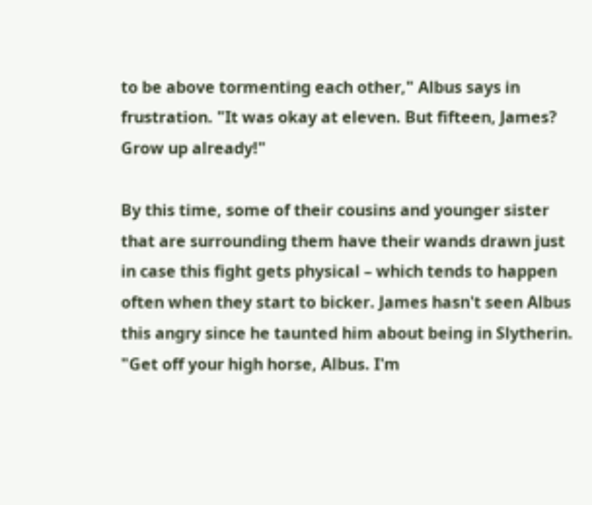to be above tormenting each other," Albus says in frustration. "It was okay at eleven. But fifteen, James? Grow up already!"

By this time, some of their cousins and younger sister that are surrounding them have their wands drawn just in case this fight gets physical – which tends to happen often when they start to bicker. James hasn't seen Albus this angry since he taunted him about being in Slytherin. "Get off your high horse, Albus. I'm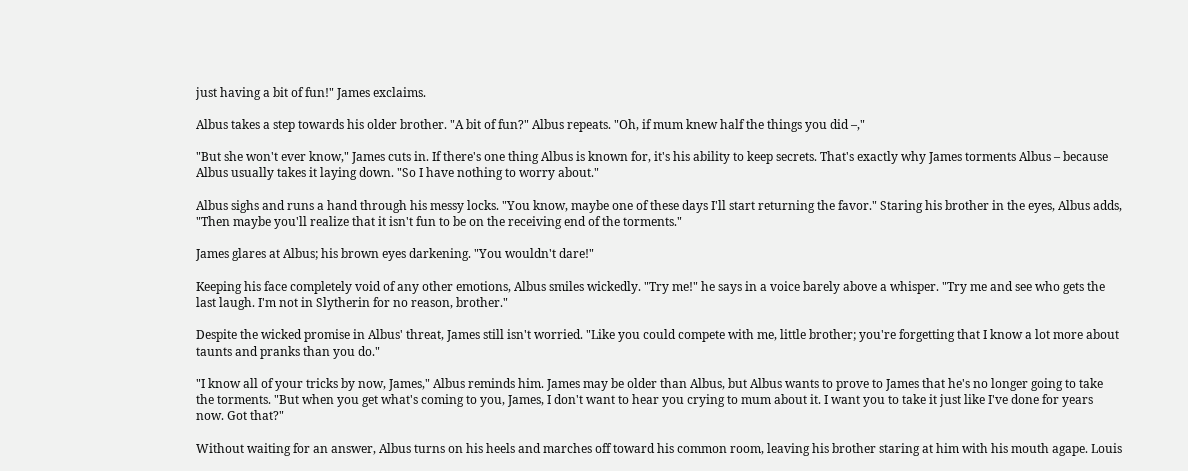just having a bit of fun!" James exclaims.

Albus takes a step towards his older brother. "A bit of fun?" Albus repeats. "Oh, if mum knew half the things you did –,"

"But she won't ever know," James cuts in. If there's one thing Albus is known for, it's his ability to keep secrets. That's exactly why James torments Albus – because Albus usually takes it laying down. "So I have nothing to worry about."

Albus sighs and runs a hand through his messy locks. "You know, maybe one of these days I'll start returning the favor." Staring his brother in the eyes, Albus adds, "Then maybe you'll realize that it isn't fun to be on the receiving end of the torments."

James glares at Albus; his brown eyes darkening. "You wouldn't dare!"

Keeping his face completely void of any other emotions, Albus smiles wickedly. "Try me!" he says in a voice barely above a whisper. "Try me and see who gets the last laugh. I'm not in Slytherin for no reason, brother."

Despite the wicked promise in Albus' threat, James still isn't worried. "Like you could compete with me, little brother; you're forgetting that I know a lot more about taunts and pranks than you do."

"I know all of your tricks by now, James," Albus reminds him. James may be older than Albus, but Albus wants to prove to James that he's no longer going to take the torments. "But when you get what's coming to you, James, I don't want to hear you crying to mum about it. I want you to take it just like I've done for years now. Got that?"

Without waiting for an answer, Albus turns on his heels and marches off toward his common room, leaving his brother staring at him with his mouth agape. Louis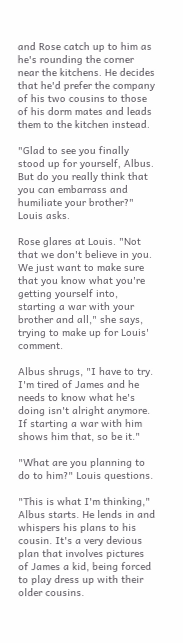and Rose catch up to him as he's rounding the corner near the kitchens. He decides that he'd prefer the company of his two cousins to those of his dorm mates and leads them to the kitchen instead.

"Glad to see you finally stood up for yourself, Albus. But do you really think that you can embarrass and humiliate your brother?" Louis asks.

Rose glares at Louis. "Not that we don't believe in you. We just want to make sure that you know what you're getting yourself into, starting a war with your brother and all," she says, trying to make up for Louis' comment.

Albus shrugs, "I have to try. I'm tired of James and he needs to know what he's doing isn't alright anymore. If starting a war with him shows him that, so be it."

"What are you planning to do to him?" Louis questions.

"This is what I'm thinking," Albus starts. He lends in and whispers his plans to his cousin. It's a very devious plan that involves pictures of James a kid, being forced to play dress up with their older cousins.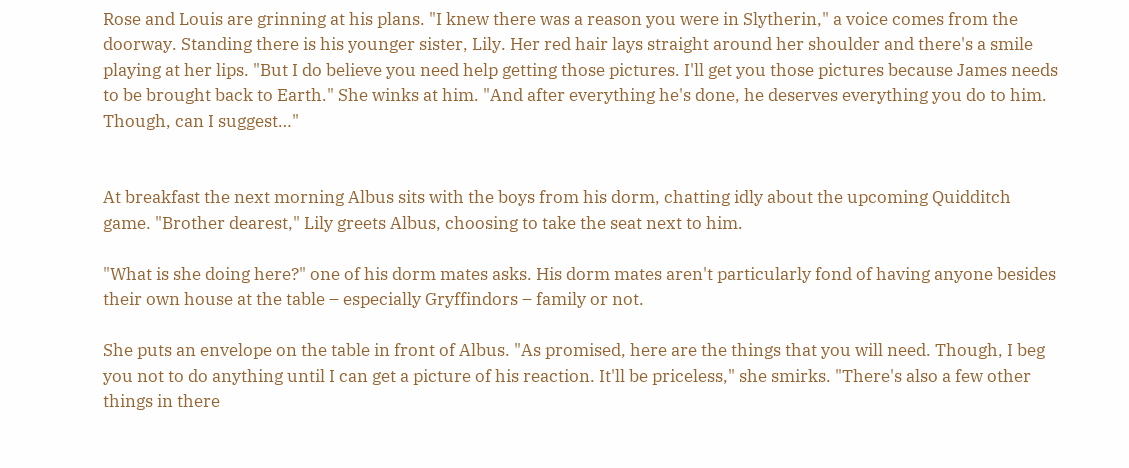Rose and Louis are grinning at his plans. "I knew there was a reason you were in Slytherin," a voice comes from the doorway. Standing there is his younger sister, Lily. Her red hair lays straight around her shoulder and there's a smile playing at her lips. "But I do believe you need help getting those pictures. I'll get you those pictures because James needs to be brought back to Earth." She winks at him. "And after everything he's done, he deserves everything you do to him. Though, can I suggest…"


At breakfast the next morning Albus sits with the boys from his dorm, chatting idly about the upcoming Quidditch game. "Brother dearest," Lily greets Albus, choosing to take the seat next to him.

"What is she doing here?" one of his dorm mates asks. His dorm mates aren't particularly fond of having anyone besides their own house at the table – especially Gryffindors – family or not.

She puts an envelope on the table in front of Albus. "As promised, here are the things that you will need. Though, I beg you not to do anything until I can get a picture of his reaction. It'll be priceless," she smirks. "There's also a few other things in there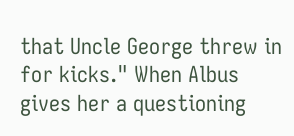that Uncle George threw in for kicks." When Albus gives her a questioning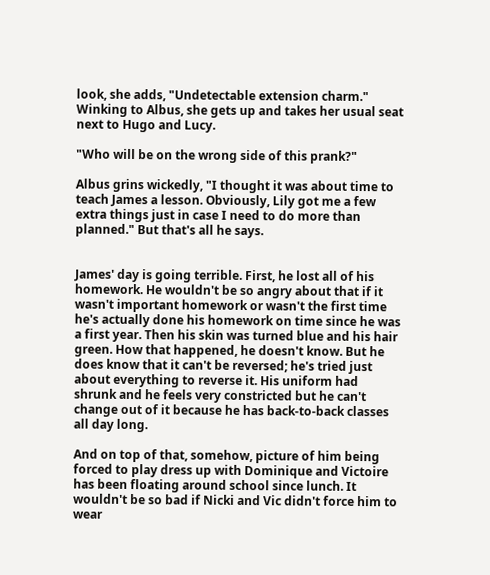look, she adds, "Undetectable extension charm." Winking to Albus, she gets up and takes her usual seat next to Hugo and Lucy.

"Who will be on the wrong side of this prank?"

Albus grins wickedly, "I thought it was about time to teach James a lesson. Obviously, Lily got me a few extra things just in case I need to do more than planned." But that's all he says.


James' day is going terrible. First, he lost all of his homework. He wouldn't be so angry about that if it wasn't important homework or wasn't the first time he's actually done his homework on time since he was a first year. Then his skin was turned blue and his hair green. How that happened, he doesn't know. But he does know that it can't be reversed; he's tried just about everything to reverse it. His uniform had shrunk and he feels very constricted but he can't change out of it because he has back-to-back classes all day long.

And on top of that, somehow, picture of him being forced to play dress up with Dominique and Victoire has been floating around school since lunch. It wouldn't be so bad if Nicki and Vic didn't force him to wear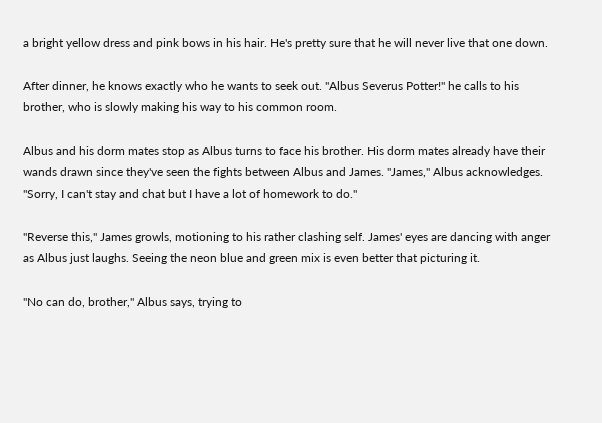a bright yellow dress and pink bows in his hair. He's pretty sure that he will never live that one down.

After dinner, he knows exactly who he wants to seek out. "Albus Severus Potter!" he calls to his brother, who is slowly making his way to his common room.

Albus and his dorm mates stop as Albus turns to face his brother. His dorm mates already have their wands drawn since they've seen the fights between Albus and James. "James," Albus acknowledges. "Sorry, I can't stay and chat but I have a lot of homework to do."

"Reverse this," James growls, motioning to his rather clashing self. James' eyes are dancing with anger as Albus just laughs. Seeing the neon blue and green mix is even better that picturing it.

"No can do, brother," Albus says, trying to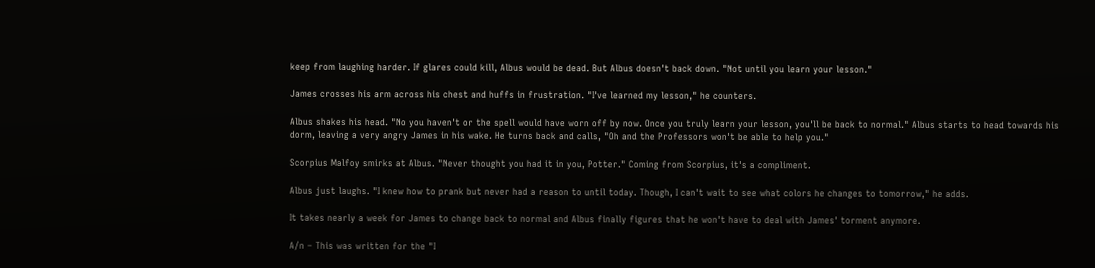keep from laughing harder. If glares could kill, Albus would be dead. But Albus doesn't back down. "Not until you learn your lesson."

James crosses his arm across his chest and huffs in frustration. "I've learned my lesson," he counters.

Albus shakes his head. "No you haven't or the spell would have worn off by now. Once you truly learn your lesson, you'll be back to normal." Albus starts to head towards his dorm, leaving a very angry James in his wake. He turns back and calls, "Oh and the Professors won't be able to help you."

Scorpius Malfoy smirks at Albus. "Never thought you had it in you, Potter." Coming from Scorpius, it's a compliment.

Albus just laughs. "I knew how to prank but never had a reason to until today. Though, I can't wait to see what colors he changes to tomorrow," he adds.

It takes nearly a week for James to change back to normal and Albus finally figures that he won't have to deal with James' torment anymore.

A/n – This was written for the "I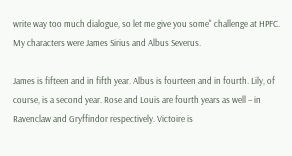write way too much dialogue, so let me give you some" challenge at HPFC. My characters were James Sirius and Albus Severus.

James is fifteen and in fifth year. Albus is fourteen and in fourth. Lily, of course, is a second year. Rose and Louis are fourth years as well – in Ravenclaw and Gryffindor respectively. Victoire is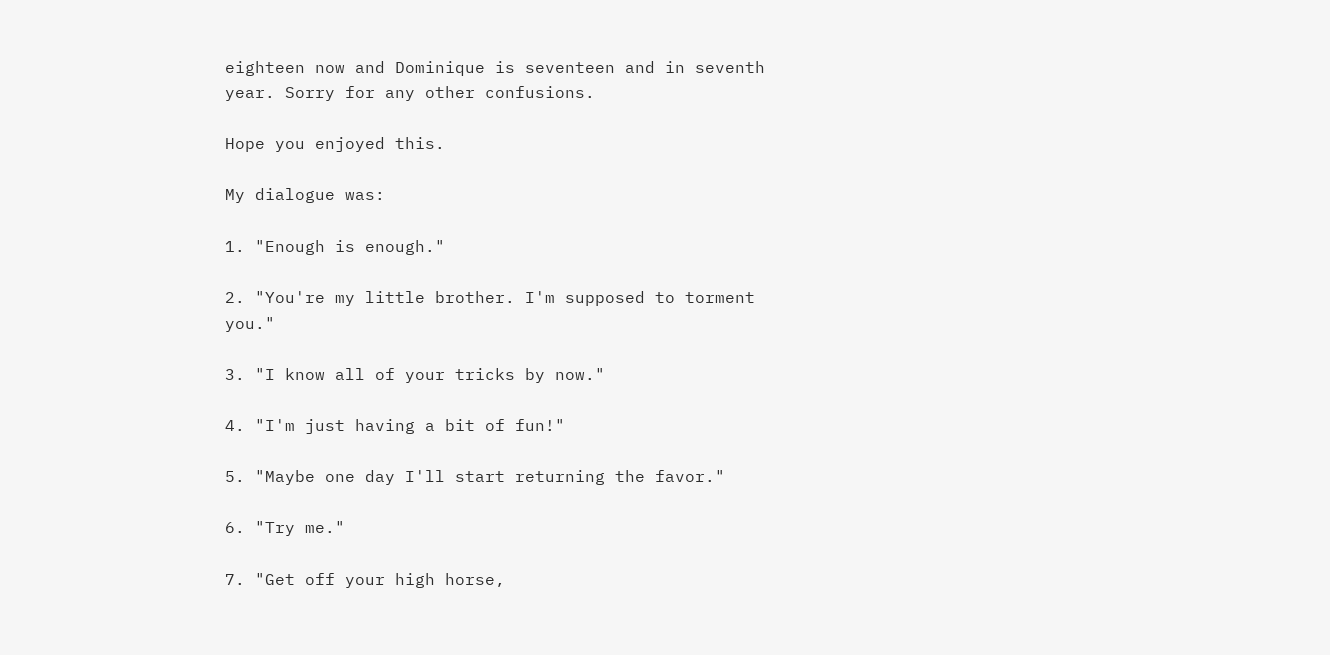eighteen now and Dominique is seventeen and in seventh year. Sorry for any other confusions.

Hope you enjoyed this.

My dialogue was:

1. "Enough is enough."

2. "You're my little brother. I'm supposed to torment you."

3. "I know all of your tricks by now."

4. "I'm just having a bit of fun!"

5. "Maybe one day I'll start returning the favor."

6. "Try me."

7. "Get off your high horse,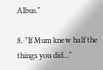Albus."

8. "If Mum knew half the things you did..."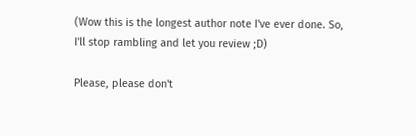(Wow this is the longest author note I've ever done. So, I'll stop rambling and let you review ;D)

Please, please don't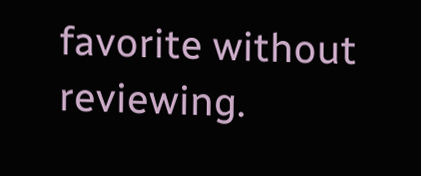favorite without reviewing.